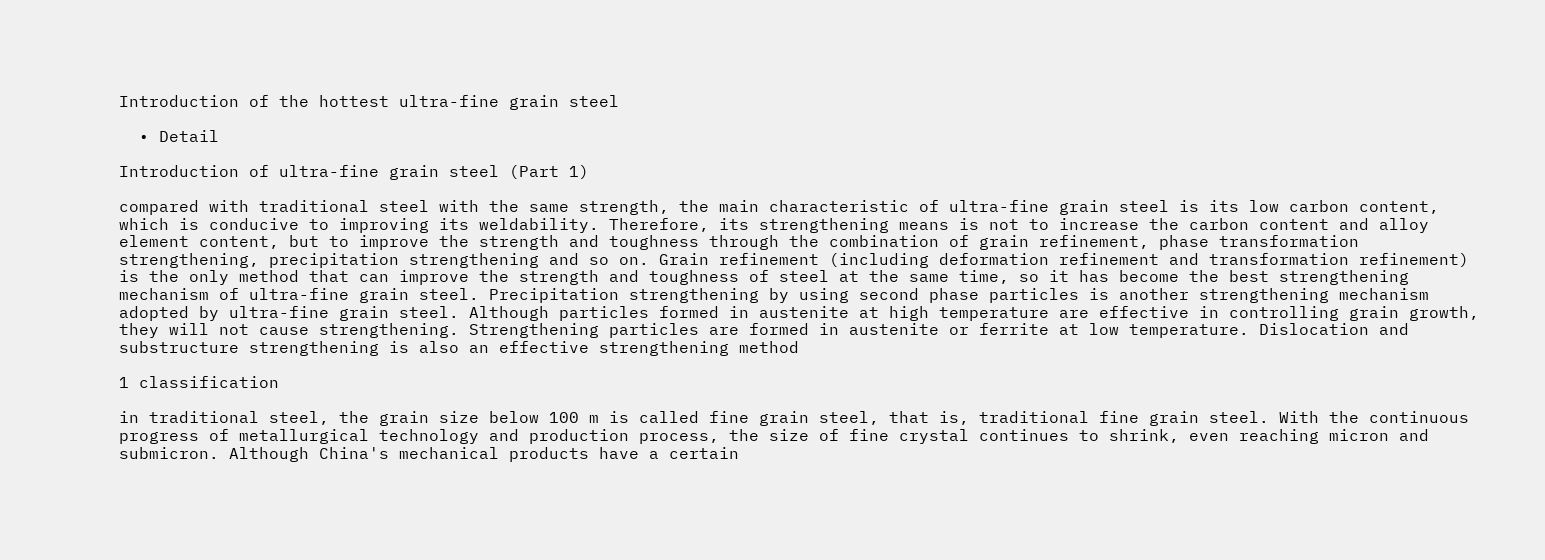Introduction of the hottest ultra-fine grain steel

  • Detail

Introduction of ultra-fine grain steel (Part 1)

compared with traditional steel with the same strength, the main characteristic of ultra-fine grain steel is its low carbon content, which is conducive to improving its weldability. Therefore, its strengthening means is not to increase the carbon content and alloy element content, but to improve the strength and toughness through the combination of grain refinement, phase transformation strengthening, precipitation strengthening and so on. Grain refinement (including deformation refinement and transformation refinement) is the only method that can improve the strength and toughness of steel at the same time, so it has become the best strengthening mechanism of ultra-fine grain steel. Precipitation strengthening by using second phase particles is another strengthening mechanism adopted by ultra-fine grain steel. Although particles formed in austenite at high temperature are effective in controlling grain growth, they will not cause strengthening. Strengthening particles are formed in austenite or ferrite at low temperature. Dislocation and substructure strengthening is also an effective strengthening method

1 classification

in traditional steel, the grain size below 100 m is called fine grain steel, that is, traditional fine grain steel. With the continuous progress of metallurgical technology and production process, the size of fine crystal continues to shrink, even reaching micron and submicron. Although China's mechanical products have a certain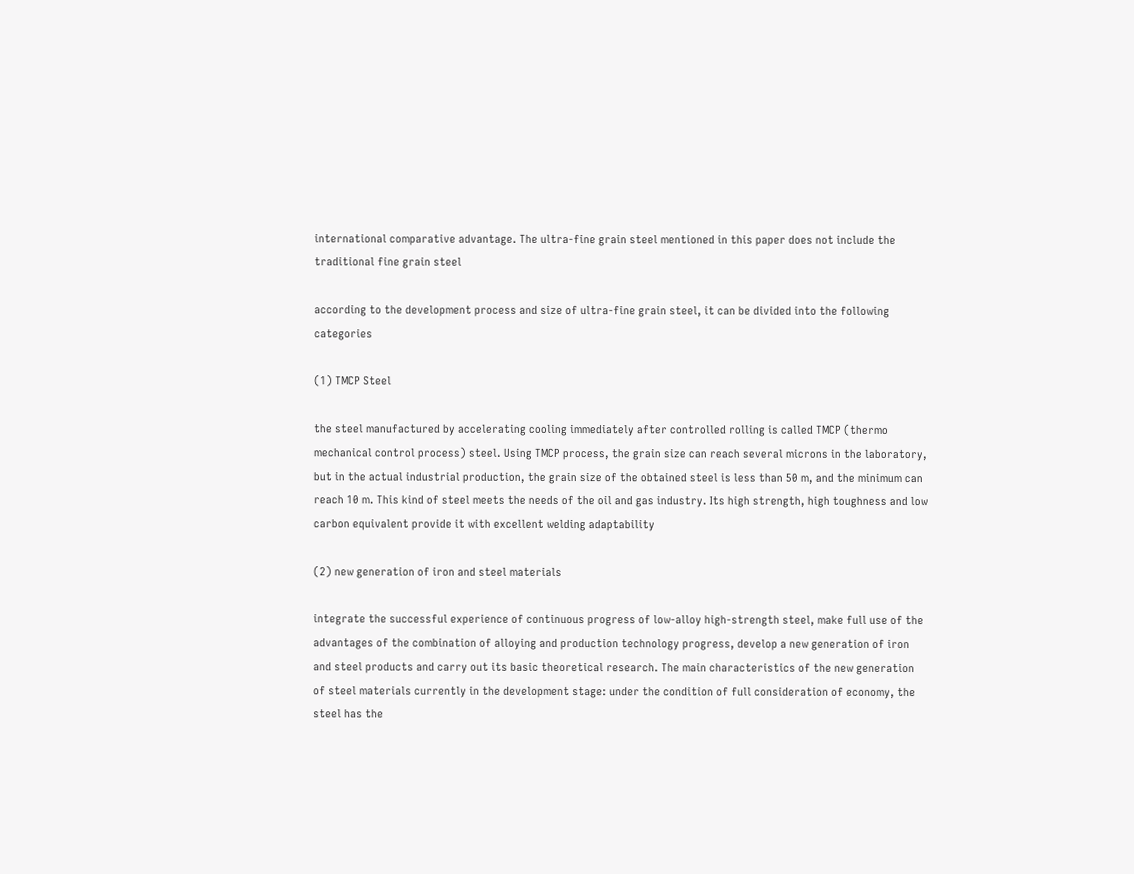international comparative advantage. The ultra-fine grain steel mentioned in this paper does not include the traditional fine grain steel

according to the development process and size of ultra-fine grain steel, it can be divided into the following categories

(1) TMCP Steel

the steel manufactured by accelerating cooling immediately after controlled rolling is called TMCP (thermo mechanical control process) steel. Using TMCP process, the grain size can reach several microns in the laboratory, but in the actual industrial production, the grain size of the obtained steel is less than 50 m, and the minimum can reach 10 m. This kind of steel meets the needs of the oil and gas industry. Its high strength, high toughness and low carbon equivalent provide it with excellent welding adaptability

(2) new generation of iron and steel materials

integrate the successful experience of continuous progress of low-alloy high-strength steel, make full use of the advantages of the combination of alloying and production technology progress, develop a new generation of iron and steel products and carry out its basic theoretical research. The main characteristics of the new generation of steel materials currently in the development stage: under the condition of full consideration of economy, the steel has the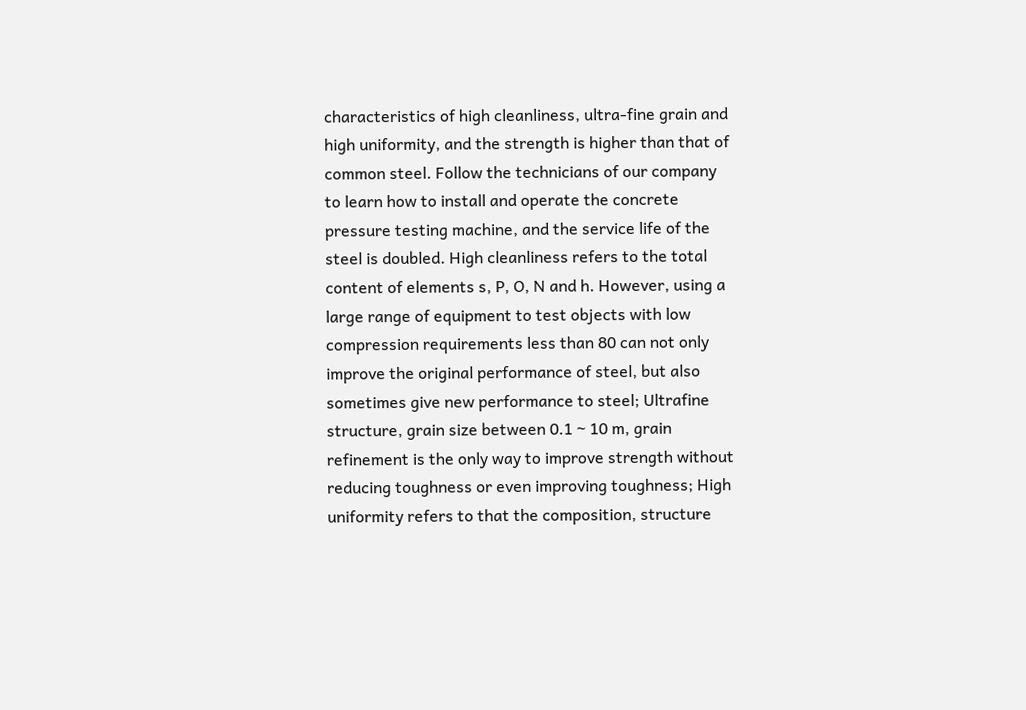characteristics of high cleanliness, ultra-fine grain and high uniformity, and the strength is higher than that of common steel. Follow the technicians of our company to learn how to install and operate the concrete pressure testing machine, and the service life of the steel is doubled. High cleanliness refers to the total content of elements s, P, O, N and h. However, using a large range of equipment to test objects with low compression requirements less than 80 can not only improve the original performance of steel, but also sometimes give new performance to steel; Ultrafine structure, grain size between 0.1 ~ 10 m, grain refinement is the only way to improve strength without reducing toughness or even improving toughness; High uniformity refers to that the composition, structure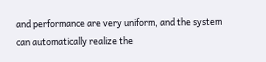and performance are very uniform, and the system can automatically realize the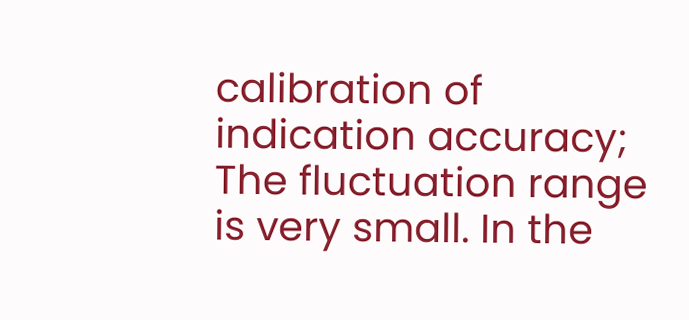calibration of indication accuracy; The fluctuation range is very small. In the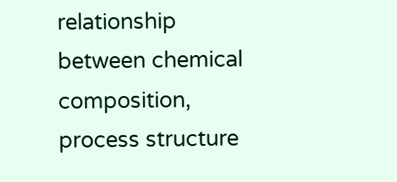relationship between chemical composition, process structure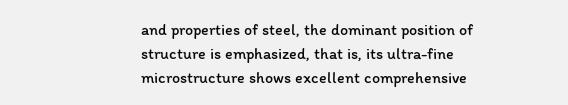and properties of steel, the dominant position of structure is emphasized, that is, its ultra-fine microstructure shows excellent comprehensive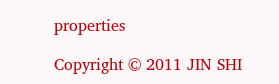properties

Copyright © 2011 JIN SHI